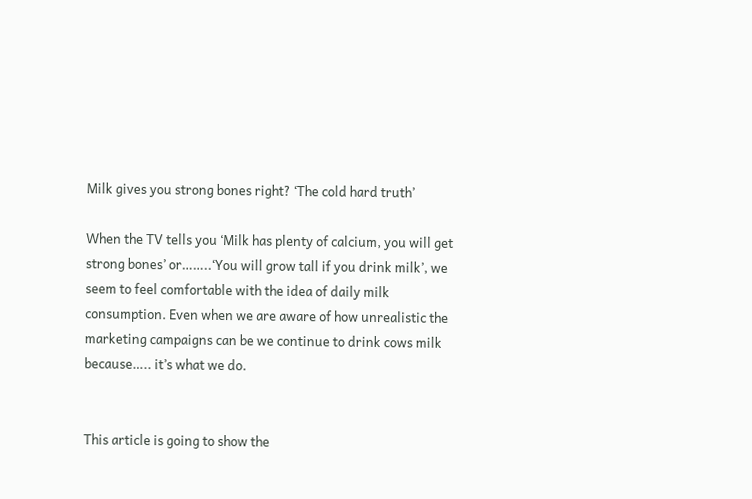Milk gives you strong bones right? ‘The cold hard truth’

When the TV tells you ‘Milk has plenty of calcium, you will get strong bones’ or……..‘You will grow tall if you drink milk’, we seem to feel comfortable with the idea of daily milk consumption. Even when we are aware of how unrealistic the marketing campaigns can be we continue to drink cows milk because….. it’s what we do.


This article is going to show the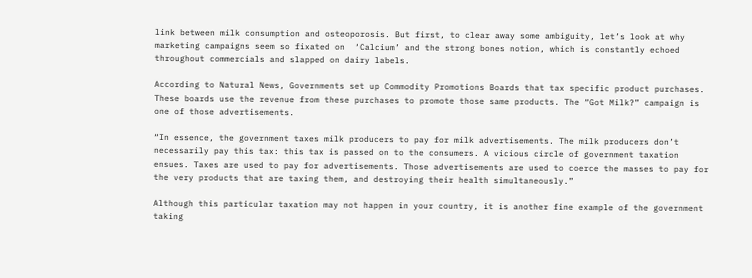link between milk consumption and osteoporosis. But first, to clear away some ambiguity, let’s look at why marketing campaigns seem so fixated on  ‘Calcium’ and the strong bones notion, which is constantly echoed throughout commercials and slapped on dairy labels.

According to Natural News, Governments set up Commodity Promotions Boards that tax specific product purchases. These boards use the revenue from these purchases to promote those same products. The “Got Milk?” campaign is one of those advertisements.

“In essence, the government taxes milk producers to pay for milk advertisements. The milk producers don’t necessarily pay this tax: this tax is passed on to the consumers. A vicious circle of government taxation ensues. Taxes are used to pay for advertisements. Those advertisements are used to coerce the masses to pay for the very products that are taxing them, and destroying their health simultaneously.”

Although this particular taxation may not happen in your country, it is another fine example of the government taking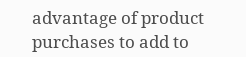advantage of product purchases to add to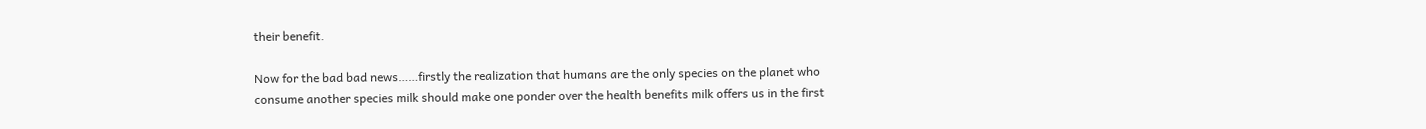their benefit.

Now for the bad bad news……firstly the realization that humans are the only species on the planet who consume another species milk should make one ponder over the health benefits milk offers us in the first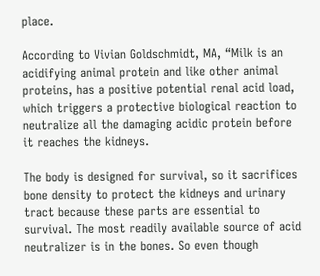place.

According to Vivian Goldschmidt, MA, “Milk is an acidifying animal protein and like other animal proteins, has a positive potential renal acid load, which triggers a protective biological reaction to neutralize all the damaging acidic protein before it reaches the kidneys.

The body is designed for survival, so it sacrifices bone density to protect the kidneys and urinary tract because these parts are essential to survival. The most readily available source of acid neutralizer is in the bones. So even though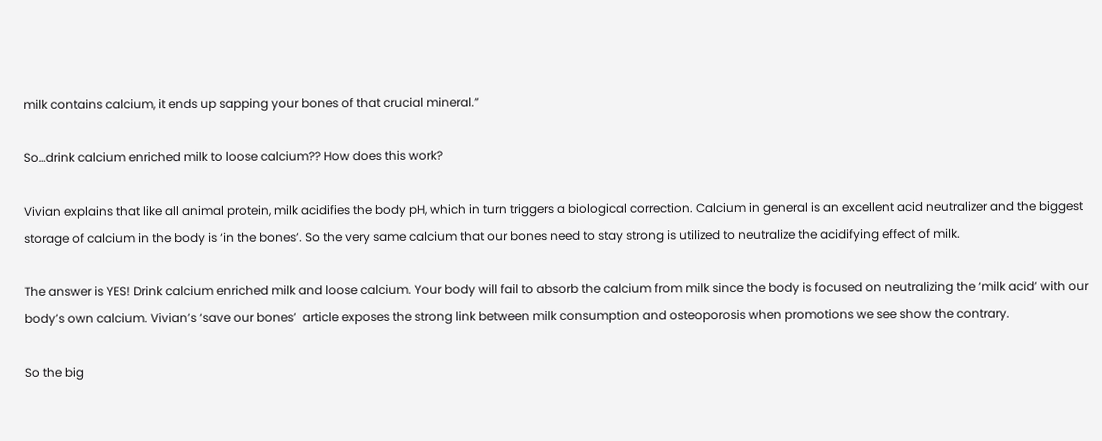milk contains calcium, it ends up sapping your bones of that crucial mineral.”

So…drink calcium enriched milk to loose calcium?? How does this work?

Vivian explains that like all animal protein, milk acidifies the body pH, which in turn triggers a biological correction. Calcium in general is an excellent acid neutralizer and the biggest storage of calcium in the body is ‘in the bones’. So the very same calcium that our bones need to stay strong is utilized to neutralize the acidifying effect of milk.

The answer is YES! Drink calcium enriched milk and loose calcium. Your body will fail to absorb the calcium from milk since the body is focused on neutralizing the ‘milk acid’ with our body’s own calcium. Vivian’s ‘save our bones’  article exposes the strong link between milk consumption and osteoporosis when promotions we see show the contrary.

So the big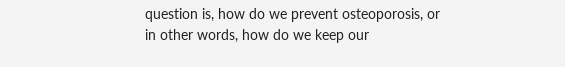question is, how do we prevent osteoporosis, or in other words, how do we keep our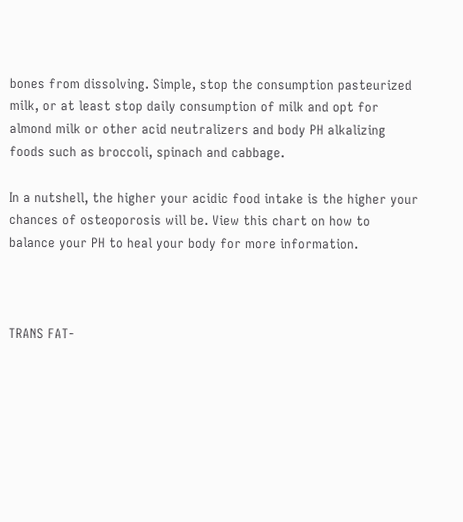bones from dissolving. Simple, stop the consumption pasteurized milk, or at least stop daily consumption of milk and opt for almond milk or other acid neutralizers and body PH alkalizing foods such as broccoli, spinach and cabbage.

In a nutshell, the higher your acidic food intake is the higher your chances of osteoporosis will be. View this chart on how to balance your PH to heal your body for more information.



TRANS FAT-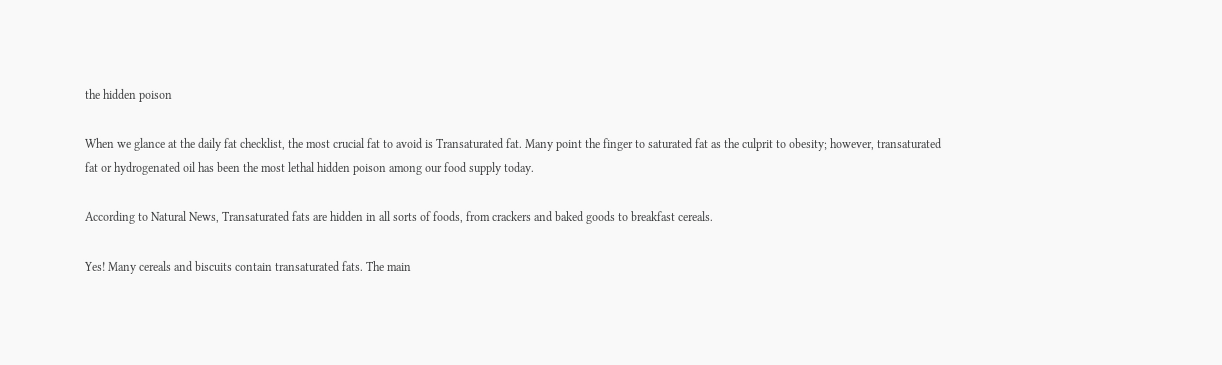the hidden poison

When we glance at the daily fat checklist, the most crucial fat to avoid is Transaturated fat. Many point the finger to saturated fat as the culprit to obesity; however, transaturated fat or hydrogenated oil has been the most lethal hidden poison among our food supply today.

According to Natural News, Transaturated fats are hidden in all sorts of foods, from crackers and baked goods to breakfast cereals.

Yes! Many cereals and biscuits contain transaturated fats. The main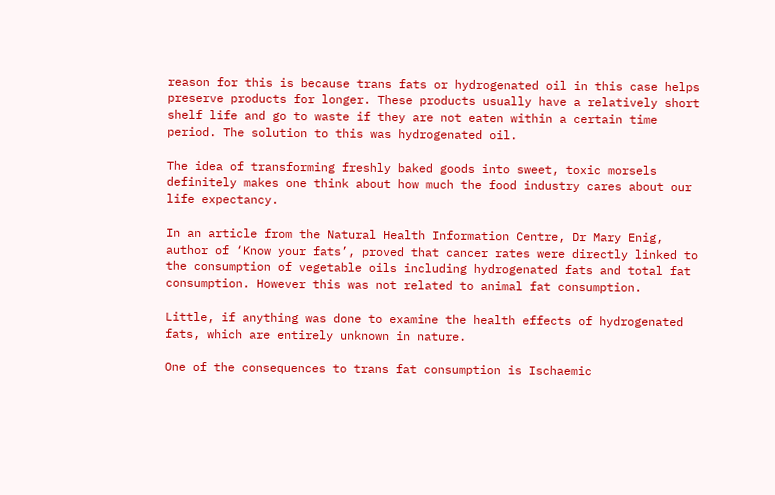reason for this is because trans fats or hydrogenated oil in this case helps preserve products for longer. These products usually have a relatively short shelf life and go to waste if they are not eaten within a certain time period. The solution to this was hydrogenated oil.

The idea of transforming freshly baked goods into sweet, toxic morsels definitely makes one think about how much the food industry cares about our life expectancy.

In an article from the Natural Health Information Centre, Dr Mary Enig, author of ‘Know your fats’, proved that cancer rates were directly linked to the consumption of vegetable oils including hydrogenated fats and total fat consumption. However this was not related to animal fat consumption.

Little, if anything was done to examine the health effects of hydrogenated fats, which are entirely unknown in nature.

One of the consequences to trans fat consumption is Ischaemic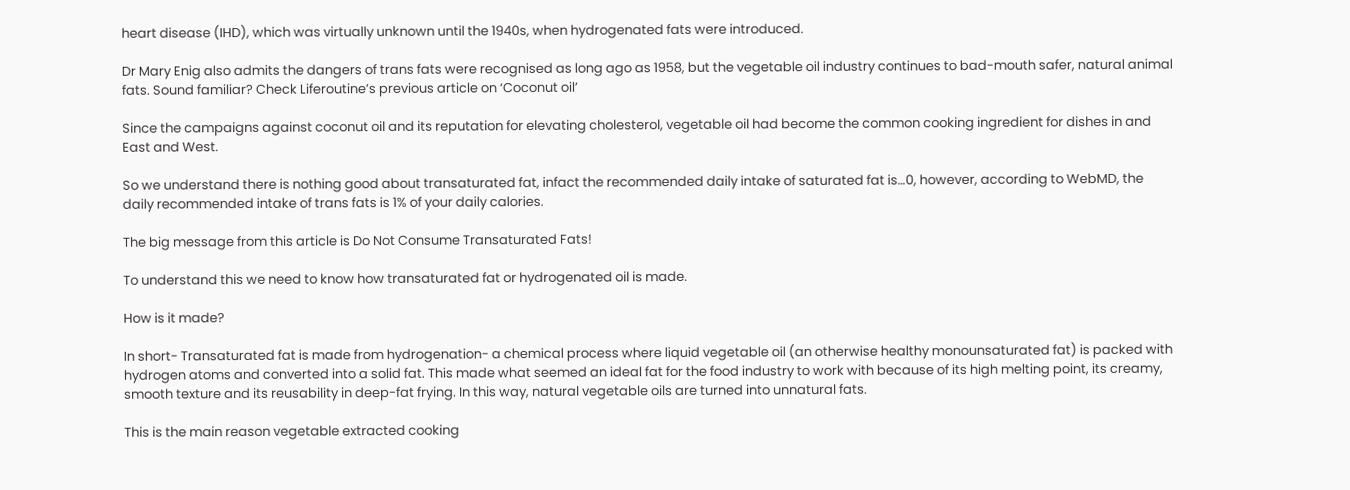heart disease (IHD), which was virtually unknown until the 1940s, when hydrogenated fats were introduced.

Dr Mary Enig also admits the dangers of trans fats were recognised as long ago as 1958, but the vegetable oil industry continues to bad-mouth safer, natural animal fats. Sound familiar? Check Liferoutine’s previous article on ‘Coconut oil’

Since the campaigns against coconut oil and its reputation for elevating cholesterol, vegetable oil had become the common cooking ingredient for dishes in and East and West.

So we understand there is nothing good about transaturated fat, infact the recommended daily intake of saturated fat is…0, however, according to WebMD, the daily recommended intake of trans fats is 1% of your daily calories.

The big message from this article is Do Not Consume Transaturated Fats!

To understand this we need to know how transaturated fat or hydrogenated oil is made.

How is it made?

In short- Transaturated fat is made from hydrogenation- a chemical process where liquid vegetable oil (an otherwise healthy monounsaturated fat) is packed with hydrogen atoms and converted into a solid fat. This made what seemed an ideal fat for the food industry to work with because of its high melting point, its creamy, smooth texture and its reusability in deep-fat frying. In this way, natural vegetable oils are turned into unnatural fats.

This is the main reason vegetable extracted cooking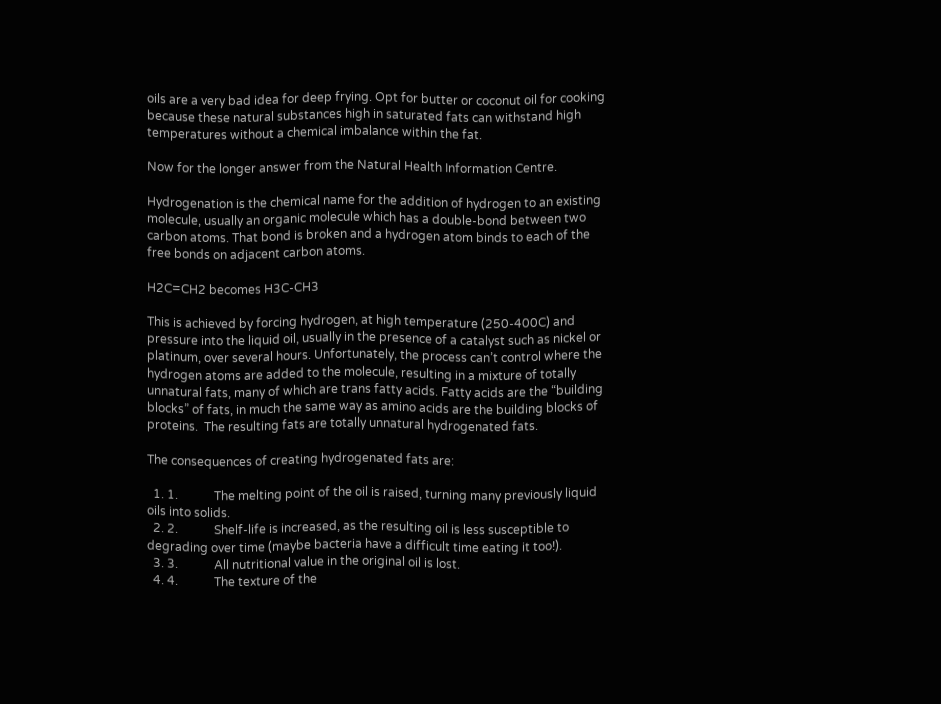oils are a very bad idea for deep frying. Opt for butter or coconut oil for cooking because these natural substances high in saturated fats can withstand high temperatures without a chemical imbalance within the fat.

Now for the longer answer from the Natural Health Information Centre.

Hydrogenation is the chemical name for the addition of hydrogen to an existing molecule, usually an organic molecule which has a double-bond between two carbon atoms. That bond is broken and a hydrogen atom binds to each of the free bonds on adjacent carbon atoms.

H2C=CH2 becomes H3C-CH3

This is achieved by forcing hydrogen, at high temperature (250-400C) and pressure into the liquid oil, usually in the presence of a catalyst such as nickel or platinum, over several hours. Unfortunately, the process can’t control where the hydrogen atoms are added to the molecule, resulting in a mixture of totally unnatural fats, many of which are trans fatty acids. Fatty acids are the “building blocks” of fats, in much the same way as amino acids are the building blocks of proteins.  The resulting fats are totally unnatural hydrogenated fats.

The consequences of creating hydrogenated fats are:

  1. 1.            The melting point of the oil is raised, turning many previously liquid oils into solids.
  2. 2.            Shelf-life is increased, as the resulting oil is less susceptible to degrading over time (maybe bacteria have a difficult time eating it too!).
  3. 3.            All nutritional value in the original oil is lost.
  4. 4.            The texture of the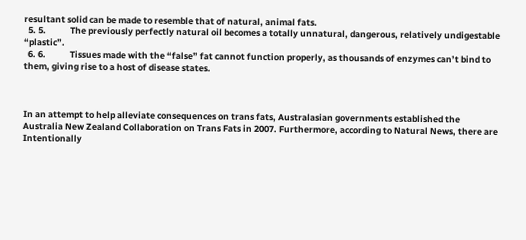resultant solid can be made to resemble that of natural, animal fats.
  5. 5.            The previously perfectly natural oil becomes a totally unnatural, dangerous, relatively undigestable “plastic”.
  6. 6.            Tissues made with the “false” fat cannot function properly, as thousands of enzymes can’t bind to them, giving rise to a host of disease states.



In an attempt to help alleviate consequences on trans fats, Australasian governments established the Australia New Zealand Collaboration on Trans Fats in 2007. Furthermore, according to Natural News, there are Intentionally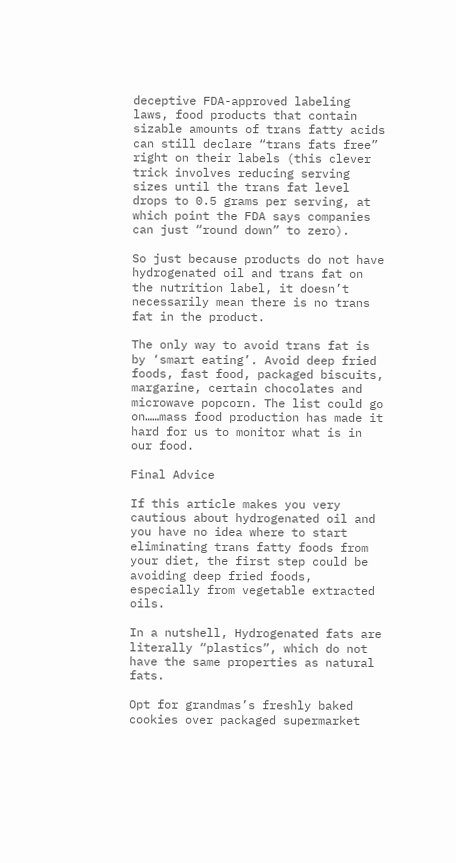deceptive FDA-approved labeling laws, food products that contain sizable amounts of trans fatty acids can still declare “trans fats free” right on their labels (this clever trick involves reducing serving sizes until the trans fat level drops to 0.5 grams per serving, at which point the FDA says companies can just “round down” to zero).

So just because products do not have hydrogenated oil and trans fat on the nutrition label, it doesn’t necessarily mean there is no trans fat in the product.

The only way to avoid trans fat is by ‘smart eating’. Avoid deep fried foods, fast food, packaged biscuits, margarine, certain chocolates and microwave popcorn. The list could go on……mass food production has made it hard for us to monitor what is in our food.

Final Advice

If this article makes you very cautious about hydrogenated oil and you have no idea where to start eliminating trans fatty foods from your diet, the first step could be avoiding deep fried foods, especially from vegetable extracted oils.

In a nutshell, Hydrogenated fats are literally “plastics”, which do not have the same properties as natural fats.

Opt for grandmas’s freshly baked cookies over packaged supermarket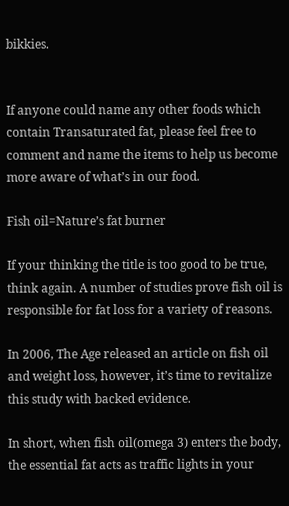bikkies.


If anyone could name any other foods which contain Transaturated fat, please feel free to comment and name the items to help us become more aware of what’s in our food.

Fish oil=Nature’s fat burner

If your thinking the title is too good to be true, think again. A number of studies prove fish oil is responsible for fat loss for a variety of reasons.

In 2006, The Age released an article on fish oil and weight loss, however, it’s time to revitalize this study with backed evidence.

In short, when fish oil(omega 3) enters the body, the essential fat acts as traffic lights in your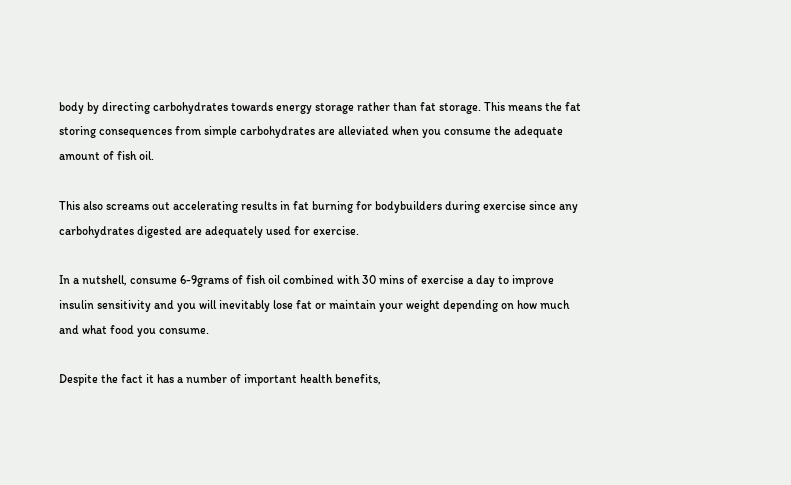body by directing carbohydrates towards energy storage rather than fat storage. This means the fat storing consequences from simple carbohydrates are alleviated when you consume the adequate amount of fish oil.

This also screams out accelerating results in fat burning for bodybuilders during exercise since any carbohydrates digested are adequately used for exercise.

In a nutshell, consume 6-9grams of fish oil combined with 30 mins of exercise a day to improve insulin sensitivity and you will inevitably lose fat or maintain your weight depending on how much and what food you consume.

Despite the fact it has a number of important health benefits,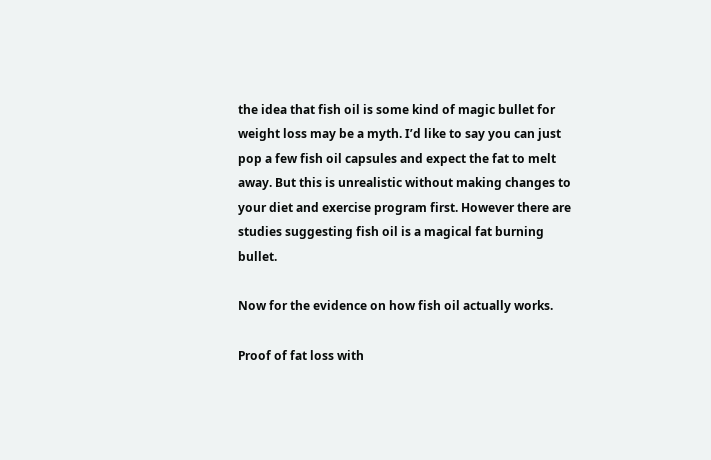the idea that fish oil is some kind of magic bullet for weight loss may be a myth. I’d like to say you can just pop a few fish oil capsules and expect the fat to melt away. But this is unrealistic without making changes to your diet and exercise program first. However there are studies suggesting fish oil is a magical fat burning bullet.

Now for the evidence on how fish oil actually works.

Proof of fat loss with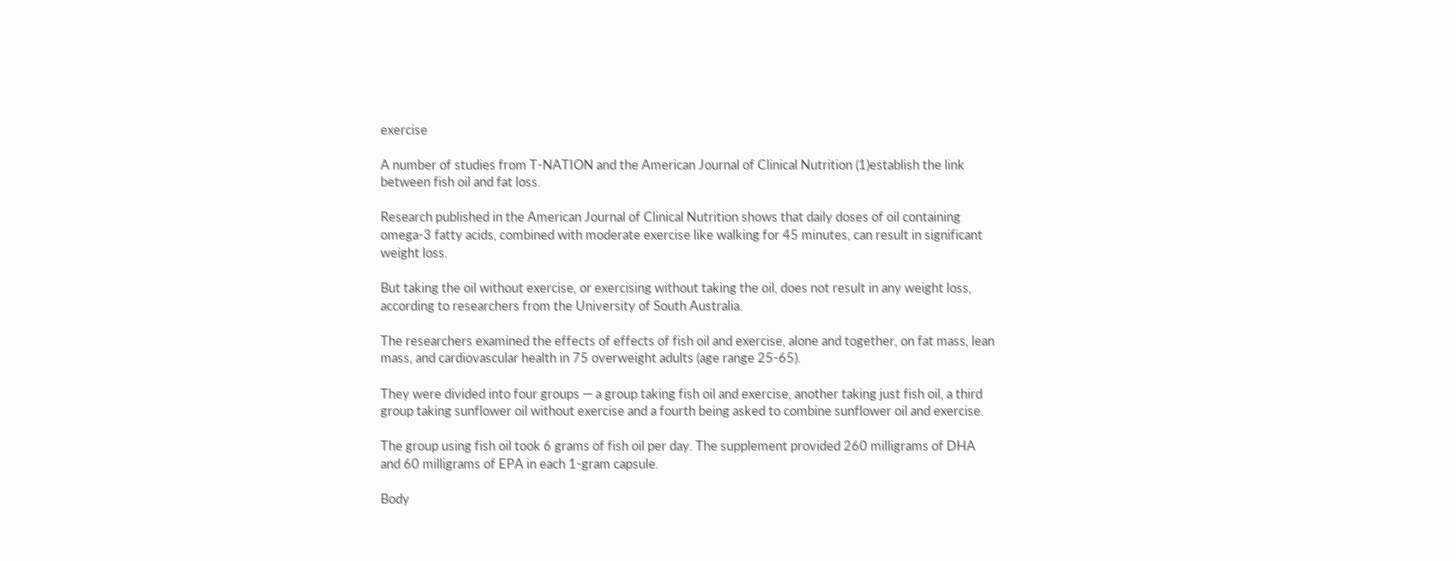exercise

A number of studies from T-NATION and the American Journal of Clinical Nutrition (1)establish the link between fish oil and fat loss.

Research published in the American Journal of Clinical Nutrition shows that daily doses of oil containing omega-3 fatty acids, combined with moderate exercise like walking for 45 minutes, can result in significant weight loss.

But taking the oil without exercise, or exercising without taking the oil, does not result in any weight loss, according to researchers from the University of South Australia.

The researchers examined the effects of effects of fish oil and exercise, alone and together, on fat mass, lean mass, and cardiovascular health in 75 overweight adults (age range 25-65).

They were divided into four groups — a group taking fish oil and exercise, another taking just fish oil, a third group taking sunflower oil without exercise and a fourth being asked to combine sunflower oil and exercise.

The group using fish oil took 6 grams of fish oil per day. The supplement provided 260 milligrams of DHA and 60 milligrams of EPA in each 1-gram capsule.

Body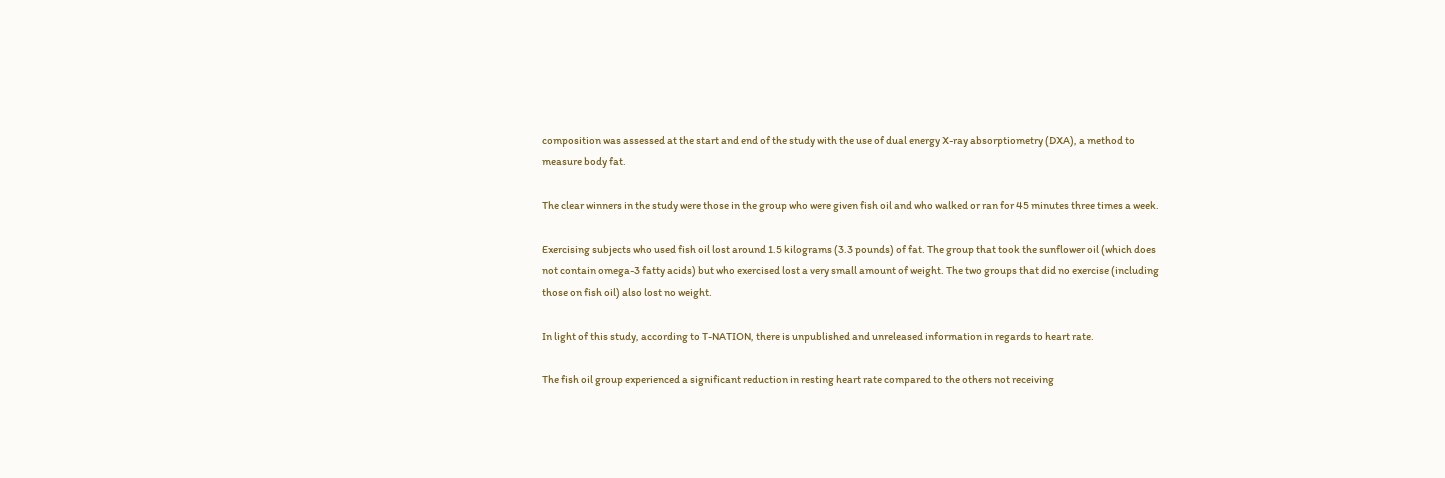composition was assessed at the start and end of the study with the use of dual energy X-ray absorptiometry (DXA), a method to measure body fat.

The clear winners in the study were those in the group who were given fish oil and who walked or ran for 45 minutes three times a week.

Exercising subjects who used fish oil lost around 1.5 kilograms (3.3 pounds) of fat. The group that took the sunflower oil (which does not contain omega-3 fatty acids) but who exercised lost a very small amount of weight. The two groups that did no exercise (including those on fish oil) also lost no weight.

In light of this study, according to T-NATION, there is unpublished and unreleased information in regards to heart rate.

The fish oil group experienced a significant reduction in resting heart rate compared to the others not receiving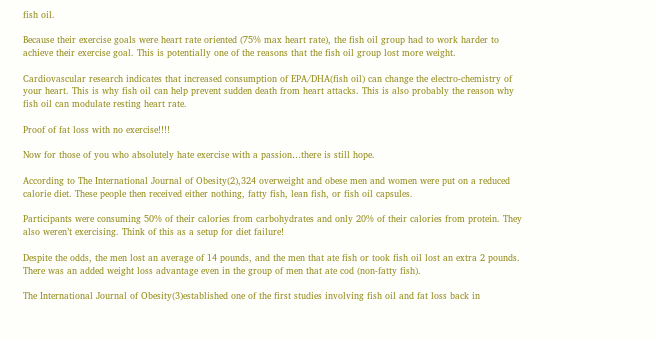fish oil.

Because their exercise goals were heart rate oriented (75% max heart rate), the fish oil group had to work harder to achieve their exercise goal. This is potentially one of the reasons that the fish oil group lost more weight.

Cardiovascular research indicates that increased consumption of EPA/DHA(fish oil) can change the electro-chemistry of your heart. This is why fish oil can help prevent sudden death from heart attacks. This is also probably the reason why fish oil can modulate resting heart rate.

Proof of fat loss with no exercise!!!!

Now for those of you who absolutely hate exercise with a passion…there is still hope.

According to The International Journal of Obesity(2),324 overweight and obese men and women were put on a reduced calorie diet. These people then received either nothing, fatty fish, lean fish, or fish oil capsules.

Participants were consuming 50% of their calories from carbohydrates and only 20% of their calories from protein. They also weren’t exercising. Think of this as a setup for diet failure!

Despite the odds, the men lost an average of 14 pounds, and the men that ate fish or took fish oil lost an extra 2 pounds. There was an added weight loss advantage even in the group of men that ate cod (non-fatty fish).

The International Journal of Obesity(3)established one of the first studies involving fish oil and fat loss back in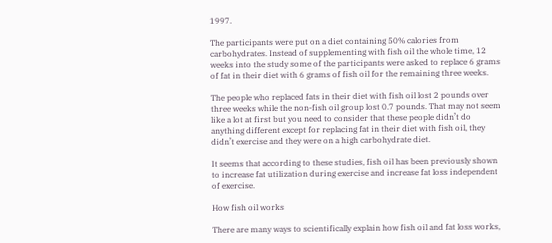1997.

The participants were put on a diet containing 50% calories from carbohydrates. Instead of supplementing with fish oil the whole time, 12 weeks into the study some of the participants were asked to replace 6 grams of fat in their diet with 6 grams of fish oil for the remaining three weeks.

The people who replaced fats in their diet with fish oil lost 2 pounds over three weeks while the non-fish oil group lost 0.7 pounds. That may not seem like a lot at first but you need to consider that these people didn’t do anything different except for replacing fat in their diet with fish oil, they didn’t exercise and they were on a high carbohydrate diet.

It seems that according to these studies, fish oil has been previously shown to increase fat utilization during exercise and increase fat loss independent of exercise.

How fish oil works

There are many ways to scientifically explain how fish oil and fat loss works,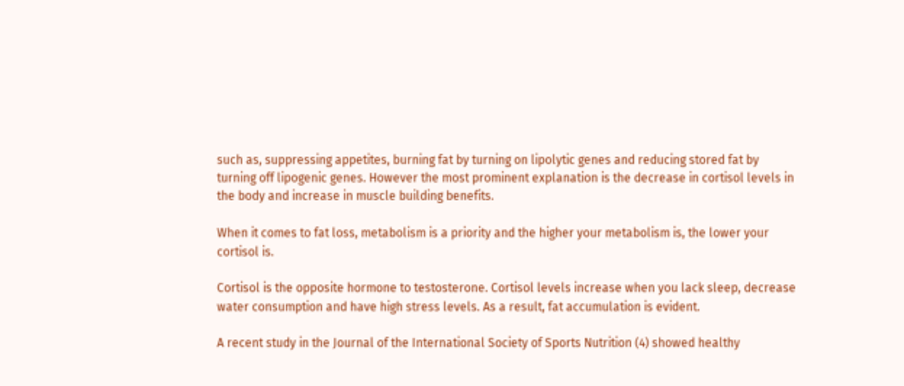such as, suppressing appetites, burning fat by turning on lipolytic genes and reducing stored fat by turning off lipogenic genes. However the most prominent explanation is the decrease in cortisol levels in the body and increase in muscle building benefits.

When it comes to fat loss, metabolism is a priority and the higher your metabolism is, the lower your cortisol is.

Cortisol is the opposite hormone to testosterone. Cortisol levels increase when you lack sleep, decrease water consumption and have high stress levels. As a result, fat accumulation is evident.

A recent study in the Journal of the International Society of Sports Nutrition (4) showed healthy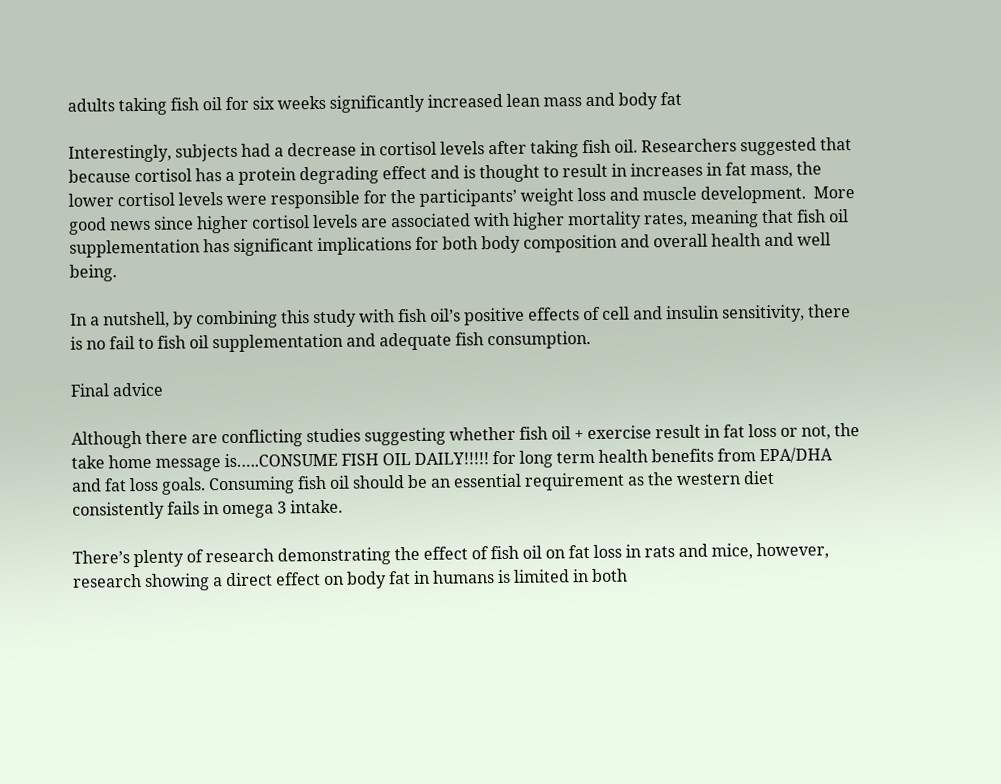adults taking fish oil for six weeks significantly increased lean mass and body fat

Interestingly, subjects had a decrease in cortisol levels after taking fish oil. Researchers suggested that because cortisol has a protein degrading effect and is thought to result in increases in fat mass, the lower cortisol levels were responsible for the participants’ weight loss and muscle development.  More good news since higher cortisol levels are associated with higher mortality rates, meaning that fish oil supplementation has significant implications for both body composition and overall health and well being.

In a nutshell, by combining this study with fish oil’s positive effects of cell and insulin sensitivity, there is no fail to fish oil supplementation and adequate fish consumption.

Final advice

Although there are conflicting studies suggesting whether fish oil + exercise result in fat loss or not, the take home message is…..CONSUME FISH OIL DAILY!!!!! for long term health benefits from EPA/DHA and fat loss goals. Consuming fish oil should be an essential requirement as the western diet consistently fails in omega 3 intake.

There’s plenty of research demonstrating the effect of fish oil on fat loss in rats and mice, however, research showing a direct effect on body fat in humans is limited in both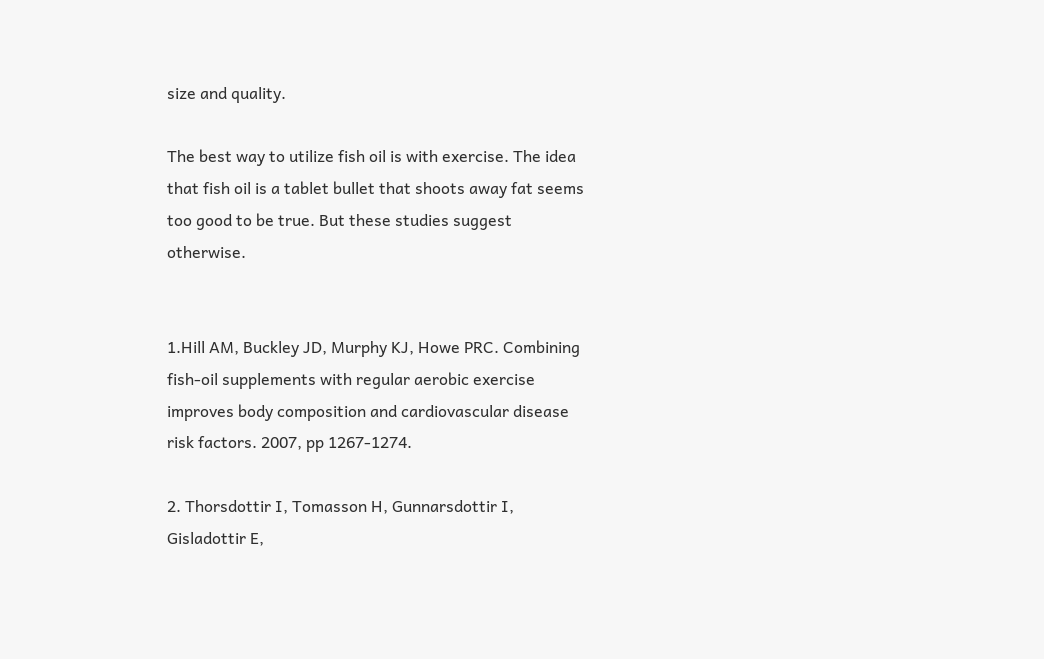size and quality.

The best way to utilize fish oil is with exercise. The idea that fish oil is a tablet bullet that shoots away fat seems too good to be true. But these studies suggest otherwise.


1.Hill AM, Buckley JD, Murphy KJ, Howe PRC. Combining fish-oil supplements with regular aerobic exercise improves body composition and cardiovascular disease risk factors. 2007, pp 1267-1274.

2. Thorsdottir I, Tomasson H, Gunnarsdottir I, Gisladottir E,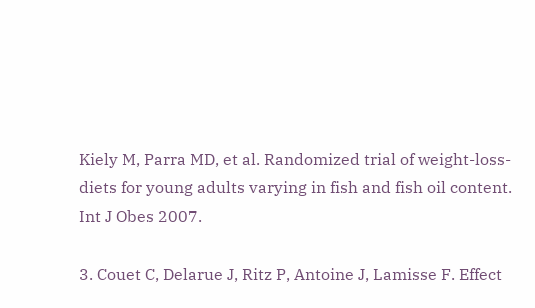Kiely M, Parra MD, et al. Randomized trial of weight-loss-diets for young adults varying in fish and fish oil content. Int J Obes 2007.

3. Couet C, Delarue J, Ritz P, Antoine J, Lamisse F. Effect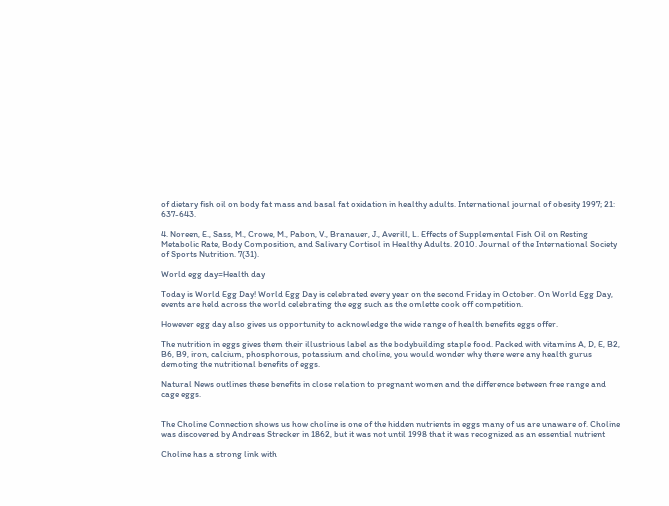of dietary fish oil on body fat mass and basal fat oxidation in healthy adults. International journal of obesity 1997; 21: 637-643.

4. Noreen, E., Sass, M., Crowe, M., Pabon, V., Branauer, J., Averill, L. Effects of Supplemental Fish Oil on Resting Metabolic Rate, Body Composition, and Salivary Cortisol in Healthy Adults. 2010. Journal of the International Society of Sports Nutrition. 7(31).

World egg day=Health day

Today is World Egg Day! World Egg Day is celebrated every year on the second Friday in October. On World Egg Day, events are held across the world celebrating the egg such as the omlette cook off competition.

However egg day also gives us opportunity to acknowledge the wide range of health benefits eggs offer.

The nutrition in eggs gives them their illustrious label as the bodybuilding staple food. Packed with vitamins A, D, E, B2, B6, B9, iron, calcium, phosphorous, potassium and choline, you would wonder why there were any health gurus demoting the nutritional benefits of eggs.

Natural News outlines these benefits in close relation to pregnant women and the difference between free range and cage eggs.


The Choline Connection shows us how choline is one of the hidden nutrients in eggs many of us are unaware of. Choline was discovered by Andreas Strecker in 1862, but it was not until 1998 that it was recognized as an essential nutrient

Choline has a strong link with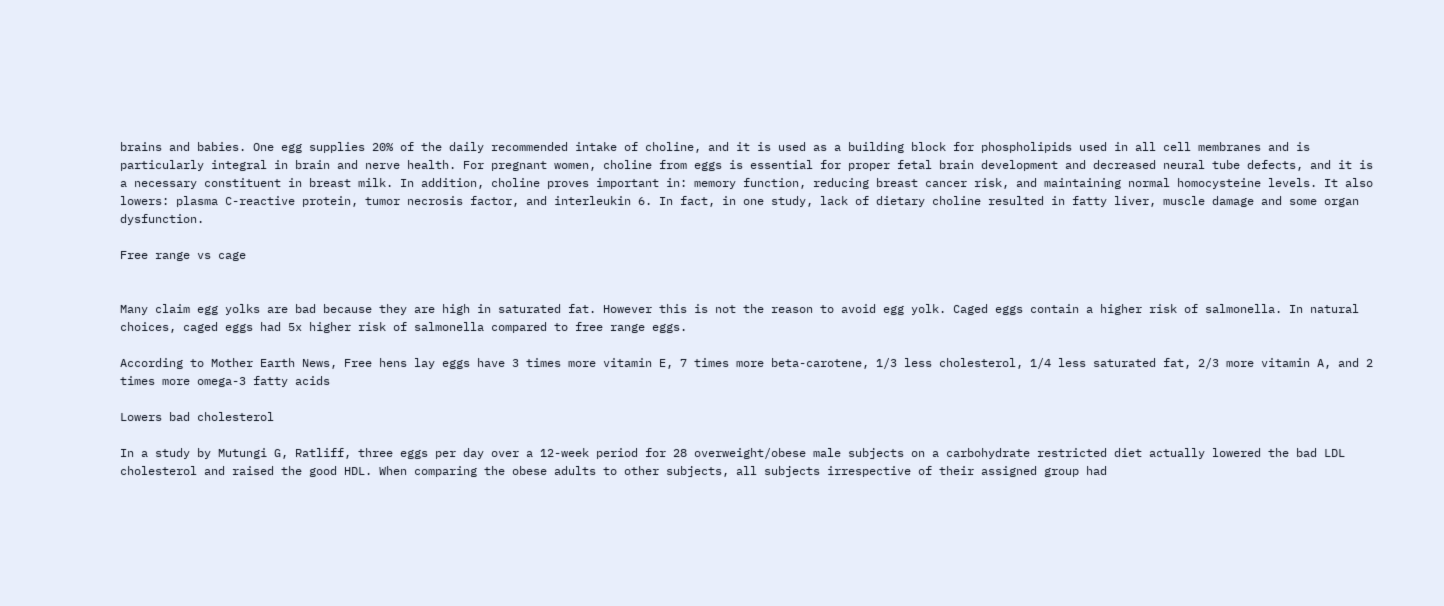brains and babies. One egg supplies 20% of the daily recommended intake of choline, and it is used as a building block for phospholipids used in all cell membranes and is particularly integral in brain and nerve health. For pregnant women, choline from eggs is essential for proper fetal brain development and decreased neural tube defects, and it is a necessary constituent in breast milk. In addition, choline proves important in: memory function, reducing breast cancer risk, and maintaining normal homocysteine levels. It also lowers: plasma C-reactive protein, tumor necrosis factor, and interleukin 6. In fact, in one study, lack of dietary choline resulted in fatty liver, muscle damage and some organ dysfunction.

Free range vs cage


Many claim egg yolks are bad because they are high in saturated fat. However this is not the reason to avoid egg yolk. Caged eggs contain a higher risk of salmonella. In natural choices, caged eggs had 5x higher risk of salmonella compared to free range eggs.

According to Mother Earth News, Free hens lay eggs have 3 times more vitamin E, 7 times more beta-carotene, 1/3 less cholesterol, 1/4 less saturated fat, 2/3 more vitamin A, and 2 times more omega-3 fatty acids

Lowers bad cholesterol

In a study by Mutungi G, Ratliff, three eggs per day over a 12-week period for 28 overweight/obese male subjects on a carbohydrate restricted diet actually lowered the bad LDL cholesterol and raised the good HDL. When comparing the obese adults to other subjects, all subjects irrespective of their assigned group had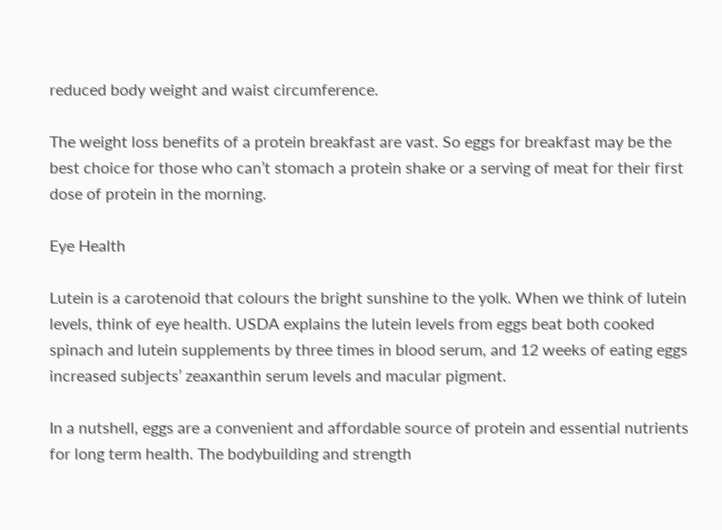reduced body weight and waist circumference.

The weight loss benefits of a protein breakfast are vast. So eggs for breakfast may be the best choice for those who can’t stomach a protein shake or a serving of meat for their first dose of protein in the morning.

Eye Health

Lutein is a carotenoid that colours the bright sunshine to the yolk. When we think of lutein levels, think of eye health. USDA explains the lutein levels from eggs beat both cooked spinach and lutein supplements by three times in blood serum, and 12 weeks of eating eggs increased subjects’ zeaxanthin serum levels and macular pigment.

In a nutshell, eggs are a convenient and affordable source of protein and essential nutrients for long term health. The bodybuilding and strength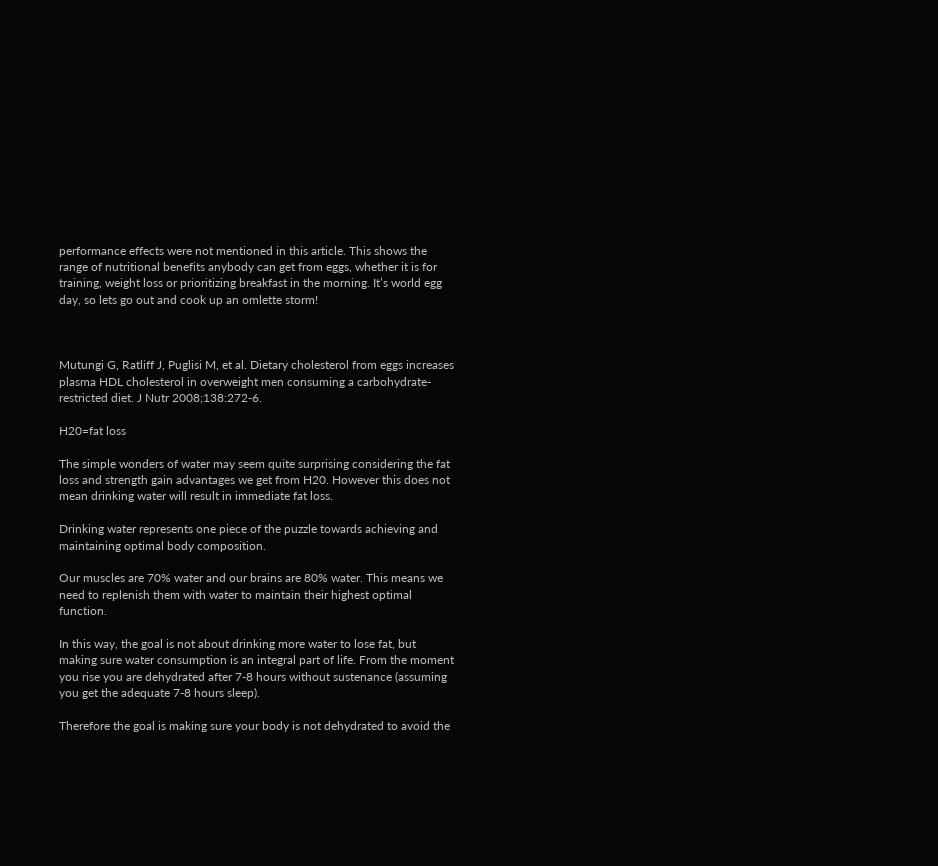performance effects were not mentioned in this article. This shows the range of nutritional benefits anybody can get from eggs, whether it is for training, weight loss or prioritizing breakfast in the morning. It’s world egg day, so lets go out and cook up an omlette storm!



Mutungi G, Ratliff J, Puglisi M, et al. Dietary cholesterol from eggs increases plasma HDL cholesterol in overweight men consuming a carbohydrate-restricted diet. J Nutr 2008;138:272-6.

H20=fat loss

The simple wonders of water may seem quite surprising considering the fat loss and strength gain advantages we get from H20. However this does not mean drinking water will result in immediate fat loss.

Drinking water represents one piece of the puzzle towards achieving and maintaining optimal body composition.

Our muscles are 70% water and our brains are 80% water. This means we need to replenish them with water to maintain their highest optimal function.

In this way, the goal is not about drinking more water to lose fat, but making sure water consumption is an integral part of life. From the moment you rise you are dehydrated after 7-8 hours without sustenance (assuming you get the adequate 7-8 hours sleep).

Therefore the goal is making sure your body is not dehydrated to avoid the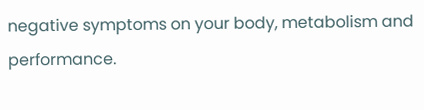negative symptoms on your body, metabolism and performance.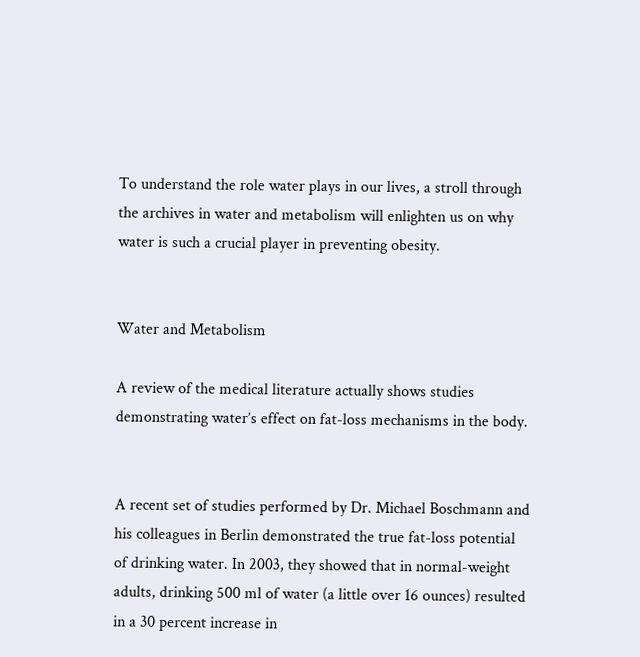To understand the role water plays in our lives, a stroll through the archives in water and metabolism will enlighten us on why water is such a crucial player in preventing obesity.


Water and Metabolism

A review of the medical literature actually shows studies demonstrating water’s effect on fat-loss mechanisms in the body.


A recent set of studies performed by Dr. Michael Boschmann and his colleagues in Berlin demonstrated the true fat-loss potential of drinking water. In 2003, they showed that in normal-weight adults, drinking 500 ml of water (a little over 16 ounces) resulted in a 30 percent increase in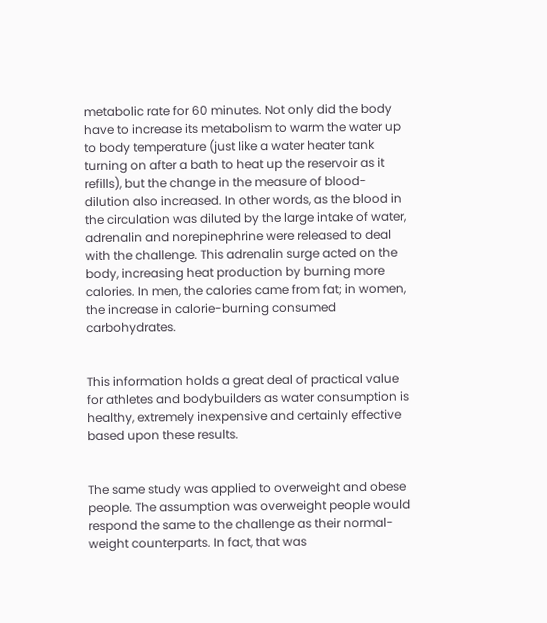metabolic rate for 60 minutes. Not only did the body have to increase its metabolism to warm the water up to body temperature (just like a water heater tank turning on after a bath to heat up the reservoir as it refills), but the change in the measure of blood-dilution also increased. In other words, as the blood in the circulation was diluted by the large intake of water, adrenalin and norepinephrine were released to deal with the challenge. This adrenalin surge acted on the body, increasing heat production by burning more calories. In men, the calories came from fat; in women, the increase in calorie-burning consumed carbohydrates.


This information holds a great deal of practical value for athletes and bodybuilders as water consumption is healthy, extremely inexpensive and certainly effective based upon these results.


The same study was applied to overweight and obese people. The assumption was overweight people would respond the same to the challenge as their normal-weight counterparts. In fact, that was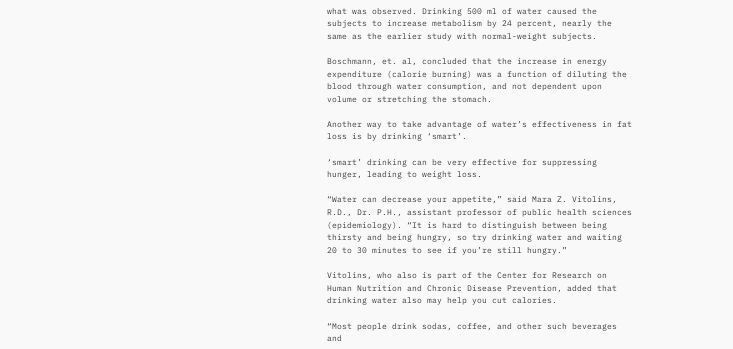what was observed. Drinking 500 ml of water caused the subjects to increase metabolism by 24 percent, nearly the same as the earlier study with normal-weight subjects.

Boschmann, et. al, concluded that the increase in energy expenditure (calorie burning) was a function of diluting the blood through water consumption, and not dependent upon volume or stretching the stomach.

Another way to take advantage of water’s effectiveness in fat loss is by drinking ‘smart’.

‘smart’ drinking can be very effective for suppressing hunger, leading to weight loss.

“Water can decrease your appetite,” said Mara Z. Vitolins, R.D., Dr. P.H., assistant professor of public health sciences (epidemiology). “It is hard to distinguish between being thirsty and being hungry, so try drinking water and waiting 20 to 30 minutes to see if you’re still hungry.”

Vitolins, who also is part of the Center for Research on Human Nutrition and Chronic Disease Prevention, added that drinking water also may help you cut calories.

“Most people drink sodas, coffee, and other such beverages and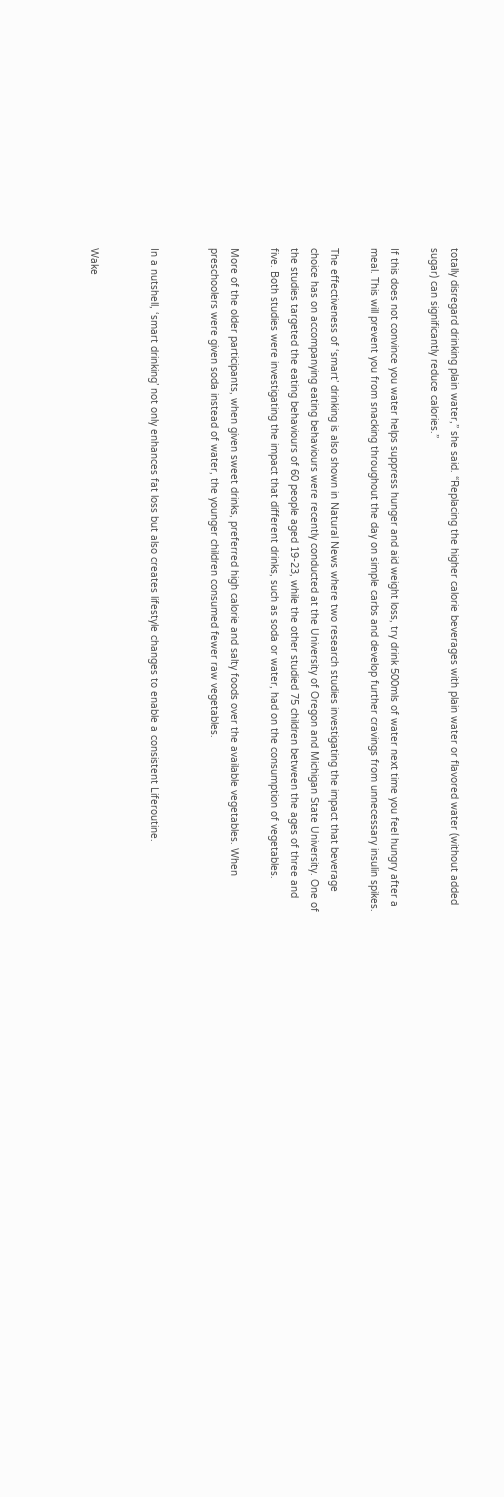totally disregard drinking plain water,” she said. “Replacing the higher calorie beverages with plain water or flavored water (without added sugar) can significantly reduce calories.”

If this does not convince you water helps suppress hunger and aid weight loss, try drink 500mls of water next time you feel hungry after a meal. This will prevent you from snacking throughout the day on simple carbs and develop further cravings from unnecessary insulin spikes.

The effectiveness of ‘smart’ drinking is also shown in Natural News where two research studies investigating the impact that beverage choice has on accompanying eating behaviours were recently conducted at the University of Oregon and Michigan State University. One of the studies targeted the eating behaviours of 60 people aged 19-23, while the other studied 75 children between the ages of three and five. Both studies were investigating the impact that different drinks, such as soda or water, had on the consumption of vegetables.

More of the older participants, when given sweet drinks, preferred high calorie and salty foods over the available vegetables. When preschoolers were given soda instead of water, the younger children consumed fewer raw vegetables.


In a nutshell, ‘smart drinking’ not only enhances fat loss but also creates lifestyle changes to enable a consistent Liferoutine.


Wake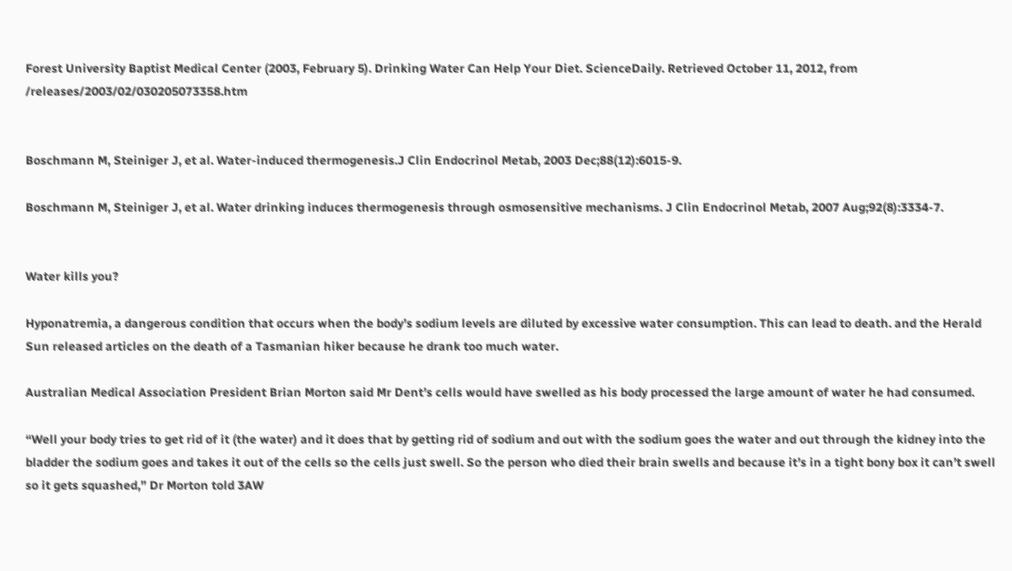Forest University Baptist Medical Center (2003, February 5). Drinking Water Can Help Your Diet. ScienceDaily. Retrieved October 11, 2012, from /releases/2003/02/030205073358.htm


Boschmann M, Steiniger J, et al. Water-induced thermogenesis.J Clin Endocrinol Metab, 2003 Dec;88(12):6015-9.

Boschmann M, Steiniger J, et al. Water drinking induces thermogenesis through osmosensitive mechanisms. J Clin Endocrinol Metab, 2007 Aug;92(8):3334-7.


Water kills you?

Hyponatremia, a dangerous condition that occurs when the body’s sodium levels are diluted by excessive water consumption. This can lead to death. and the Herald Sun released articles on the death of a Tasmanian hiker because he drank too much water.

Australian Medical Association President Brian Morton said Mr Dent’s cells would have swelled as his body processed the large amount of water he had consumed.

“Well your body tries to get rid of it (the water) and it does that by getting rid of sodium and out with the sodium goes the water and out through the kidney into the bladder the sodium goes and takes it out of the cells so the cells just swell. So the person who died their brain swells and because it’s in a tight bony box it can’t swell so it gets squashed,” Dr Morton told 3AW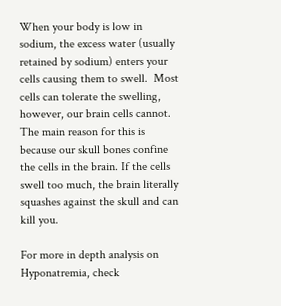When your body is low in sodium, the excess water (usually retained by sodium) enters your cells causing them to swell.  Most cells can tolerate the swelling, however, our brain cells cannot. The main reason for this is because our skull bones confine the cells in the brain. If the cells swell too much, the brain literally squashes against the skull and can kill you.

For more in depth analysis on Hyponatremia, check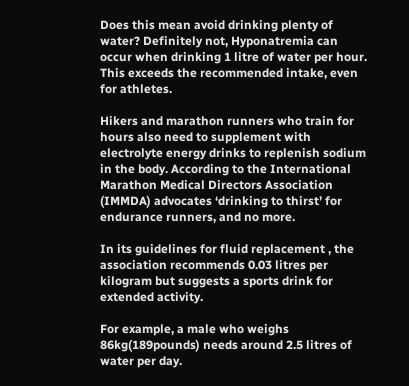Does this mean avoid drinking plenty of water? Definitely not, Hyponatremia can occur when drinking 1 litre of water per hour. This exceeds the recommended intake, even for athletes.

Hikers and marathon runners who train for hours also need to supplement with electrolyte energy drinks to replenish sodium in the body. According to the International Marathon Medical Directors Association (IMMDA) advocates ‘drinking to thirst’ for endurance runners, and no more.

In its guidelines for fluid replacement , the association recommends 0.03 litres per kilogram but suggests a sports drink for extended activity.

For example, a male who weighs 86kg(189pounds) needs around 2.5 litres of water per day.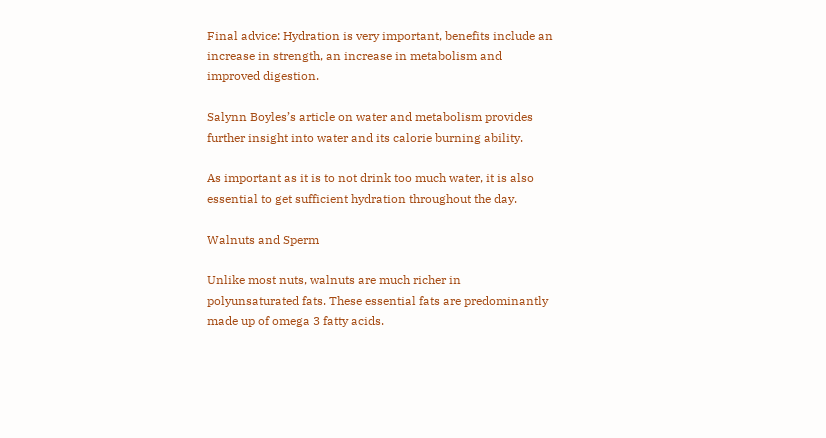Final advice: Hydration is very important, benefits include an increase in strength, an increase in metabolism and improved digestion.

Salynn Boyles’s article on water and metabolism provides further insight into water and its calorie burning ability.

As important as it is to not drink too much water, it is also essential to get sufficient hydration throughout the day.

Walnuts and Sperm

Unlike most nuts, walnuts are much richer in polyunsaturated fats. These essential fats are predominantly made up of omega 3 fatty acids.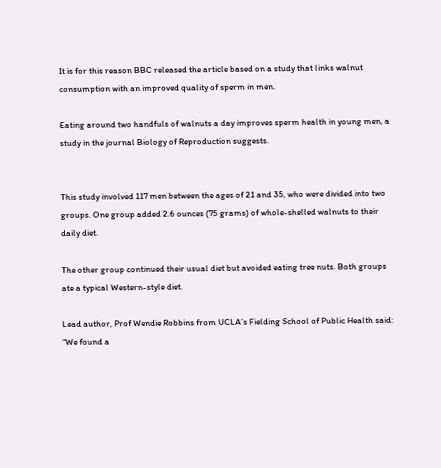It is for this reason BBC released the article based on a study that links walnut consumption with an improved quality of sperm in men.

Eating around two handfuls of walnuts a day improves sperm health in young men, a study in the journal Biology of Reproduction suggests.


This study involved 117 men between the ages of 21 and 35, who were divided into two groups. One group added 2.6 ounces (75 grams) of whole-shelled walnuts to their daily diet.

The other group continued their usual diet but avoided eating tree nuts. Both groups ate a typical Western-style diet.

Lead author, Prof Wendie Robbins from UCLA’s Fielding School of Public Health said: “We found a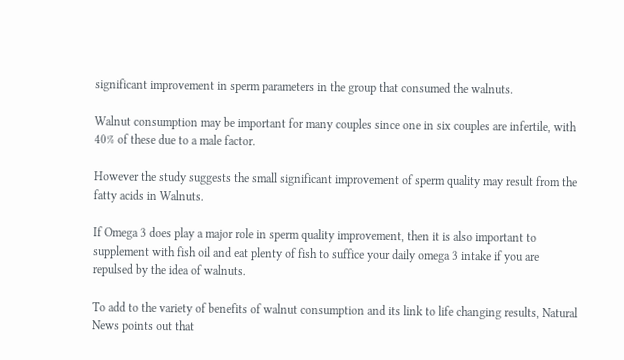significant improvement in sperm parameters in the group that consumed the walnuts.

Walnut consumption may be important for many couples since one in six couples are infertile, with 40% of these due to a male factor.

However the study suggests the small significant improvement of sperm quality may result from the fatty acids in Walnuts.

If Omega 3 does play a major role in sperm quality improvement, then it is also important to supplement with fish oil and eat plenty of fish to suffice your daily omega 3 intake if you are repulsed by the idea of walnuts.

To add to the variety of benefits of walnut consumption and its link to life changing results, Natural News points out that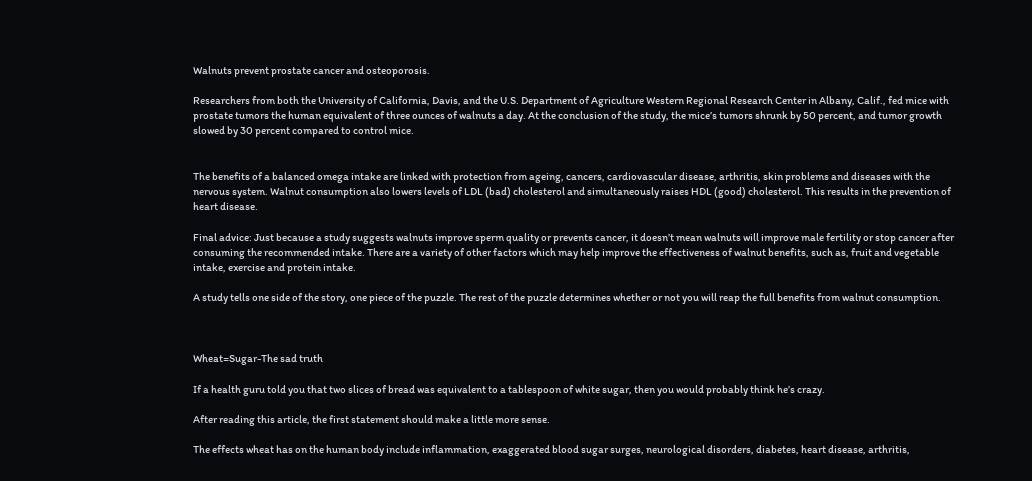Walnuts prevent prostate cancer and osteoporosis.

Researchers from both the University of California, Davis, and the U.S. Department of Agriculture Western Regional Research Center in Albany, Calif., fed mice with prostate tumors the human equivalent of three ounces of walnuts a day. At the conclusion of the study, the mice’s tumors shrunk by 50 percent, and tumor growth slowed by 30 percent compared to control mice.


The benefits of a balanced omega intake are linked with protection from ageing, cancers, cardiovascular disease, arthritis, skin problems and diseases with the nervous system. Walnut consumption also lowers levels of LDL (bad) cholesterol and simultaneously raises HDL (good) cholesterol. This results in the prevention of heart disease.

Final advice: Just because a study suggests walnuts improve sperm quality or prevents cancer, it doesn’t mean walnuts will improve male fertility or stop cancer after consuming the recommended intake. There are a variety of other factors which may help improve the effectiveness of walnut benefits, such as, fruit and vegetable intake, exercise and protein intake.

A study tells one side of the story, one piece of the puzzle. The rest of the puzzle determines whether or not you will reap the full benefits from walnut consumption.



Wheat=Sugar-The sad truth

If a health guru told you that two slices of bread was equivalent to a tablespoon of white sugar, then you would probably think he’s crazy.

After reading this article, the first statement should make a little more sense.

The effects wheat has on the human body include inflammation, exaggerated blood sugar surges, neurological disorders, diabetes, heart disease, arthritis,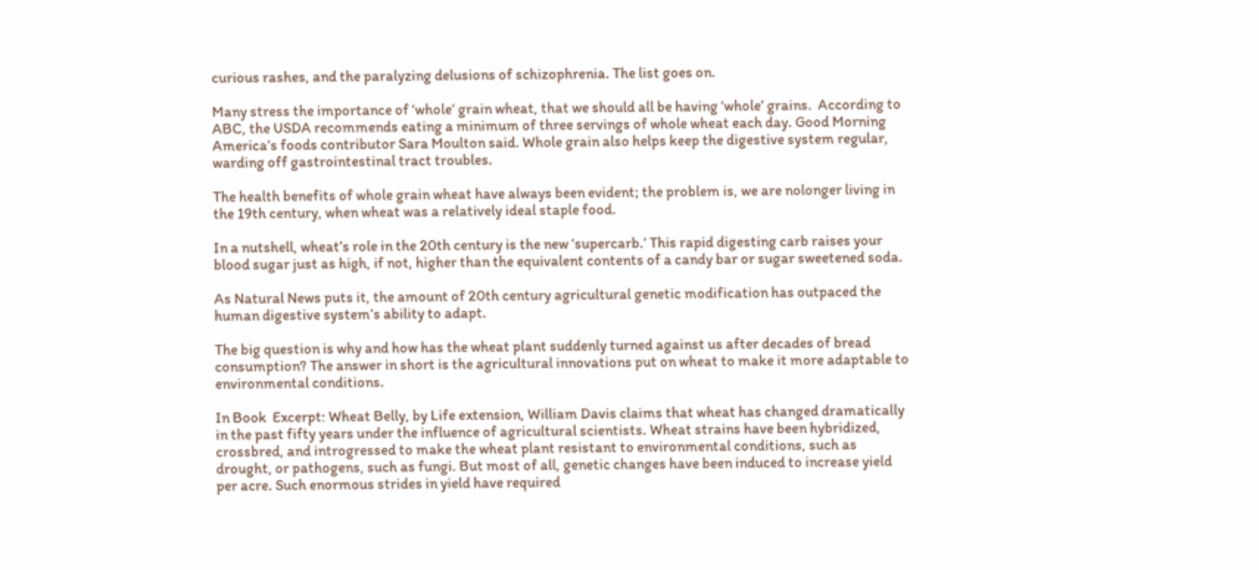curious rashes, and the paralyzing delusions of schizophrenia. The list goes on.

Many stress the importance of ‘whole’ grain wheat, that we should all be having ‘whole’ grains.  According to ABC, the USDA recommends eating a minimum of three servings of whole wheat each day. Good Morning America’s foods contributor Sara Moulton said. Whole grain also helps keep the digestive system regular, warding off gastrointestinal tract troubles.

The health benefits of whole grain wheat have always been evident; the problem is, we are nolonger living in the 19th century, when wheat was a relatively ideal staple food.

In a nutshell, wheat’s role in the 20th century is the new ‘supercarb.’ This rapid digesting carb raises your blood sugar just as high, if not, higher than the equivalent contents of a candy bar or sugar sweetened soda.

As Natural News puts it, the amount of 20th century agricultural genetic modification has outpaced the human digestive system’s ability to adapt.

The big question is why and how has the wheat plant suddenly turned against us after decades of bread consumption? The answer in short is the agricultural innovations put on wheat to make it more adaptable to environmental conditions.

In Book  Excerpt: Wheat Belly, by Life extension, William Davis claims that wheat has changed dramatically in the past fifty years under the influence of agricultural scientists. Wheat strains have been hybridized, crossbred, and introgressed to make the wheat plant resistant to environmental conditions, such as drought, or pathogens, such as fungi. But most of all, genetic changes have been induced to increase yield per acre. Such enormous strides in yield have required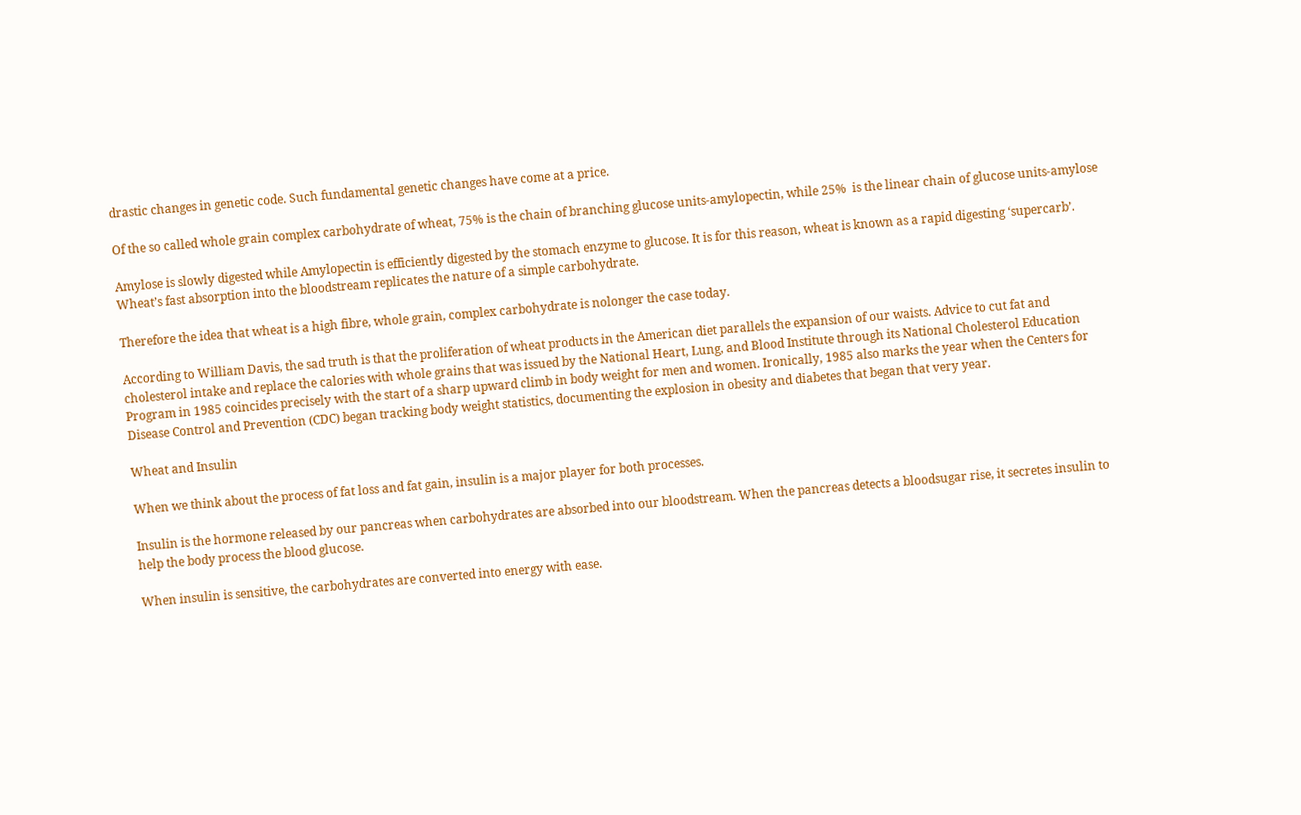drastic changes in genetic code. Such fundamental genetic changes have come at a price.

Of the so called whole grain complex carbohydrate of wheat, 75% is the chain of branching glucose units-amylopectin, while 25%  is the linear chain of glucose units-amylose

Amylose is slowly digested while Amylopectin is efficiently digested by the stomach enzyme to glucose. It is for this reason, wheat is known as a rapid digesting ‘supercarb’. Wheat’s fast absorption into the bloodstream replicates the nature of a simple carbohydrate.

Therefore the idea that wheat is a high fibre, whole grain, complex carbohydrate is nolonger the case today.

According to William Davis, the sad truth is that the proliferation of wheat products in the American diet parallels the expansion of our waists. Advice to cut fat and cholesterol intake and replace the calories with whole grains that was issued by the National Heart, Lung, and Blood Institute through its National Cholesterol Education Program in 1985 coincides precisely with the start of a sharp upward climb in body weight for men and women. Ironically, 1985 also marks the year when the Centers for Disease Control and Prevention (CDC) began tracking body weight statistics, documenting the explosion in obesity and diabetes that began that very year.

Wheat and Insulin

When we think about the process of fat loss and fat gain, insulin is a major player for both processes.

Insulin is the hormone released by our pancreas when carbohydrates are absorbed into our bloodstream. When the pancreas detects a bloodsugar rise, it secretes insulin to help the body process the blood glucose.

When insulin is sensitive, the carbohydrates are converted into energy with ease.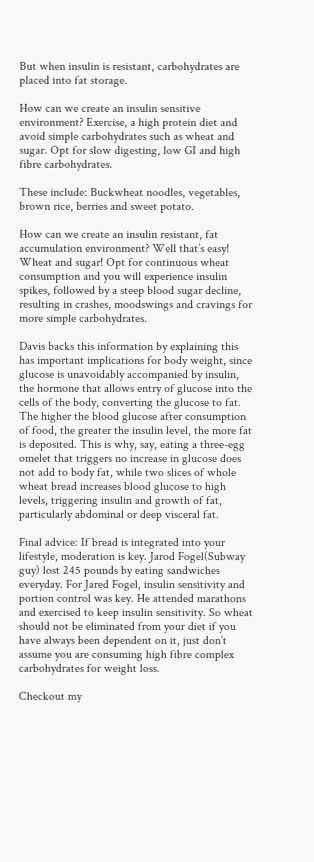But when insulin is resistant, carbohydrates are placed into fat storage.

How can we create an insulin sensitive environment? Exercise, a high protein diet and avoid simple carbohydrates such as wheat and sugar. Opt for slow digesting, low GI and high fibre carbohydrates.

These include: Buckwheat noodles, vegetables, brown rice, berries and sweet potato.

How can we create an insulin resistant, fat accumulation environment? Well that’s easy! Wheat and sugar! Opt for continuous wheat consumption and you will experience insulin spikes, followed by a steep blood sugar decline, resulting in crashes, moodswings and cravings for more simple carbohydrates.

Davis backs this information by explaining this has important implications for body weight, since glucose is unavoidably accompanied by insulin, the hormone that allows entry of glucose into the cells of the body, converting the glucose to fat. The higher the blood glucose after consumption of food, the greater the insulin level, the more fat is deposited. This is why, say, eating a three-egg omelet that triggers no increase in glucose does not add to body fat, while two slices of whole wheat bread increases blood glucose to high levels, triggering insulin and growth of fat, particularly abdominal or deep visceral fat.

Final advice: If bread is integrated into your lifestyle, moderation is key. Jarod Fogel(Subway guy) lost 245 pounds by eating sandwiches everyday. For Jared Fogel, insulin sensitivity and portion control was key. He attended marathons and exercised to keep insulin sensitivity. So wheat should not be eliminated from your diet if you have always been dependent on it, just don’t assume you are consuming high fibre complex carbohydrates for weight loss.

Checkout my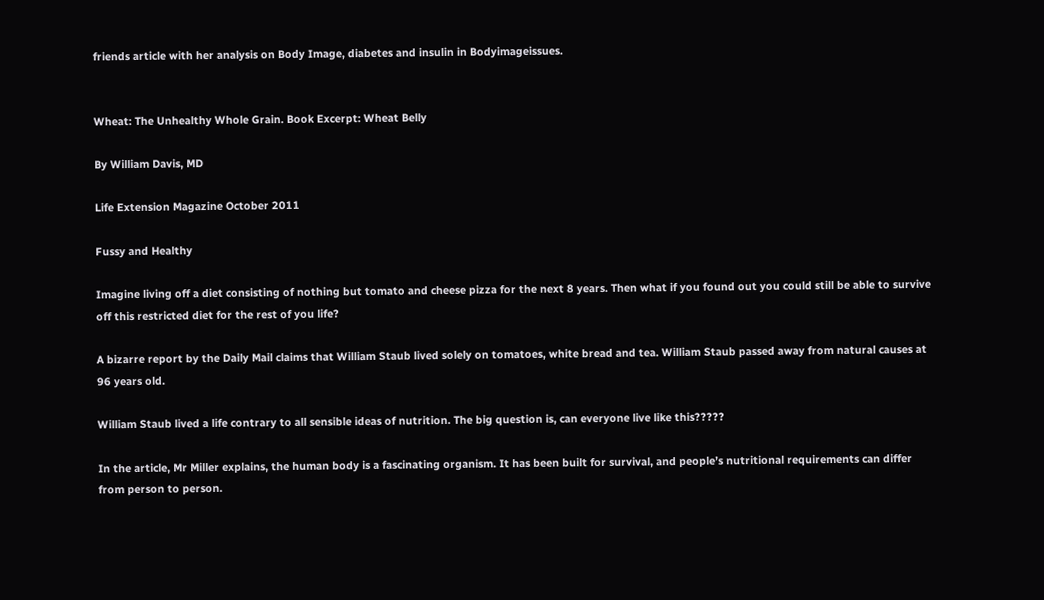friends article with her analysis on Body Image, diabetes and insulin in Bodyimageissues.


Wheat: The Unhealthy Whole Grain. Book Excerpt: Wheat Belly

By William Davis, MD

Life Extension Magazine October 2011

Fussy and Healthy

Imagine living off a diet consisting of nothing but tomato and cheese pizza for the next 8 years. Then what if you found out you could still be able to survive off this restricted diet for the rest of you life?

A bizarre report by the Daily Mail claims that William Staub lived solely on tomatoes, white bread and tea. William Staub passed away from natural causes at 96 years old.

William Staub lived a life contrary to all sensible ideas of nutrition. The big question is, can everyone live like this?????

In the article, Mr Miller explains, the human body is a fascinating organism. It has been built for survival, and people’s nutritional requirements can differ from person to person.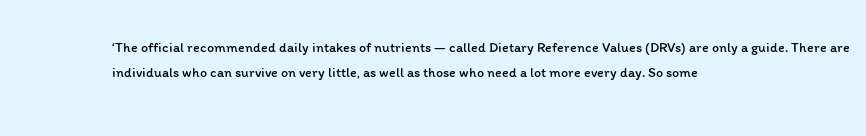‘The official recommended daily intakes of nutrients — called Dietary Reference Values (DRVs) are only a guide. There are individuals who can survive on very little, as well as those who need a lot more every day. So some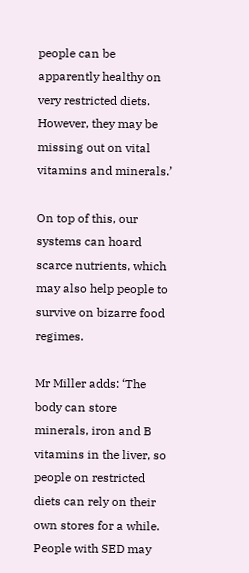people can be apparently healthy on very restricted diets. However, they may be missing out on vital vitamins and minerals.’

On top of this, our systems can hoard scarce nutrients, which may also help people to survive on bizarre food regimes.

Mr Miller adds: ‘The body can store minerals, iron and B vitamins in the liver, so people on restricted diets can rely on their own stores for a while. People with SED may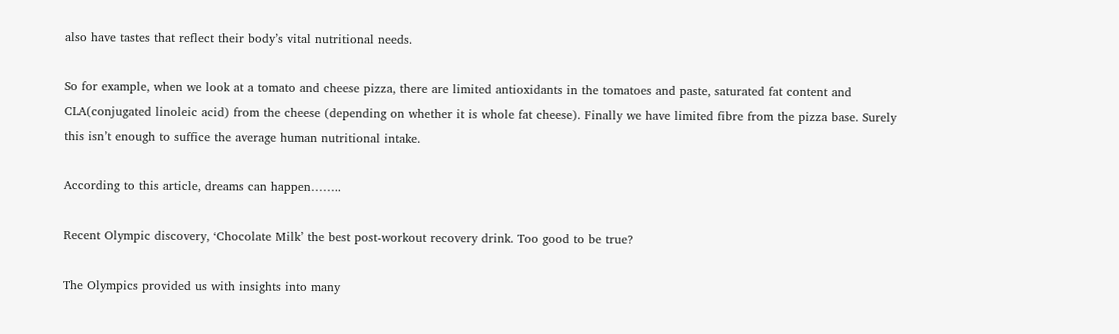also have tastes that reflect their body’s vital nutritional needs.

So for example, when we look at a tomato and cheese pizza, there are limited antioxidants in the tomatoes and paste, saturated fat content and CLA(conjugated linoleic acid) from the cheese (depending on whether it is whole fat cheese). Finally we have limited fibre from the pizza base. Surely this isn’t enough to suffice the average human nutritional intake.

According to this article, dreams can happen……..

Recent Olympic discovery, ‘Chocolate Milk’ the best post-workout recovery drink. Too good to be true?

The Olympics provided us with insights into many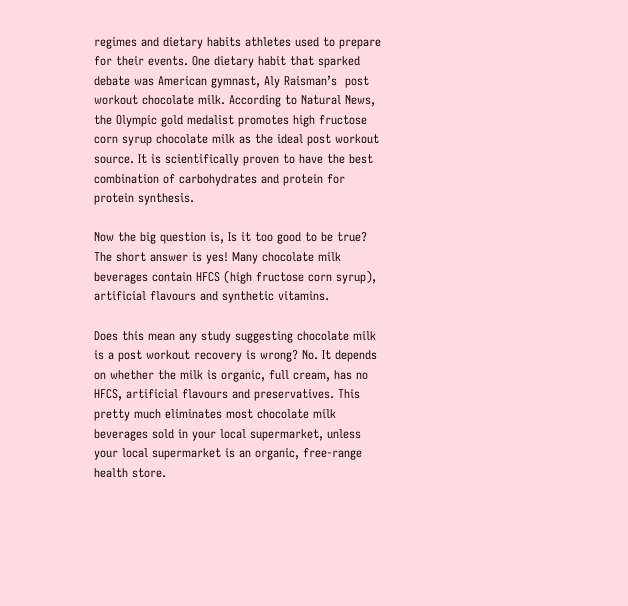regimes and dietary habits athletes used to prepare for their events. One dietary habit that sparked debate was American gymnast, Aly Raisman’s  post workout chocolate milk. According to Natural News, the Olympic gold medalist promotes high fructose corn syrup chocolate milk as the ideal post workout source. It is scientifically proven to have the best combination of carbohydrates and protein for protein synthesis.

Now the big question is, Is it too good to be true? The short answer is yes! Many chocolate milk beverages contain HFCS (high fructose corn syrup), artificial flavours and synthetic vitamins.

Does this mean any study suggesting chocolate milk is a post workout recovery is wrong? No. It depends on whether the milk is organic, full cream, has no HFCS, artificial flavours and preservatives. This pretty much eliminates most chocolate milk beverages sold in your local supermarket, unless your local supermarket is an organic, free-range health store.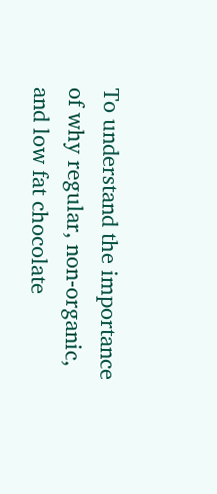To understand the importance of why regular, non-organic, and low fat chocolate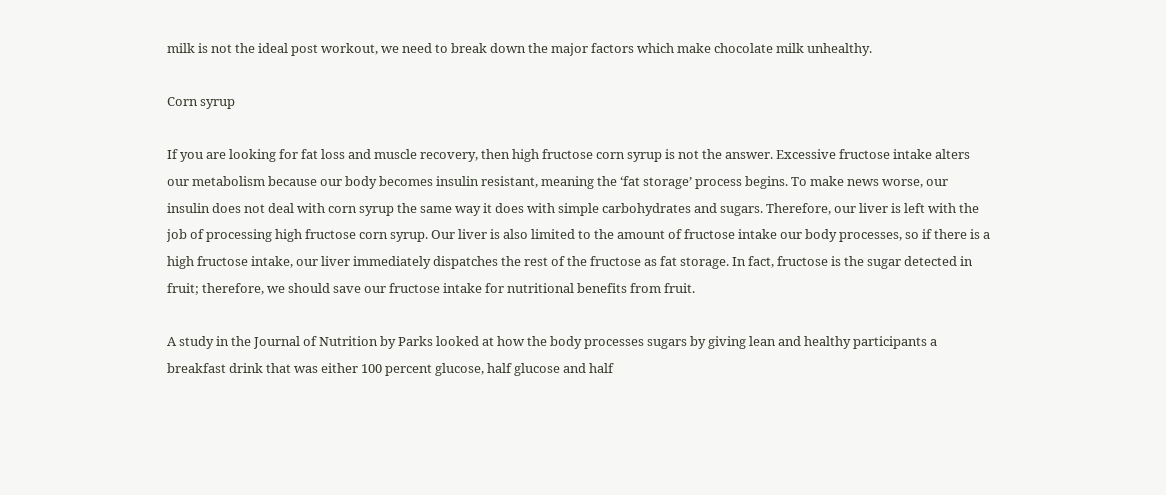milk is not the ideal post workout, we need to break down the major factors which make chocolate milk unhealthy.

Corn syrup

If you are looking for fat loss and muscle recovery, then high fructose corn syrup is not the answer. Excessive fructose intake alters our metabolism because our body becomes insulin resistant, meaning the ‘fat storage’ process begins. To make news worse, our insulin does not deal with corn syrup the same way it does with simple carbohydrates and sugars. Therefore, our liver is left with the job of processing high fructose corn syrup. Our liver is also limited to the amount of fructose intake our body processes, so if there is a high fructose intake, our liver immediately dispatches the rest of the fructose as fat storage. In fact, fructose is the sugar detected in fruit; therefore, we should save our fructose intake for nutritional benefits from fruit.

A study in the Journal of Nutrition by Parks looked at how the body processes sugars by giving lean and healthy participants a breakfast drink that was either 100 percent glucose, half glucose and half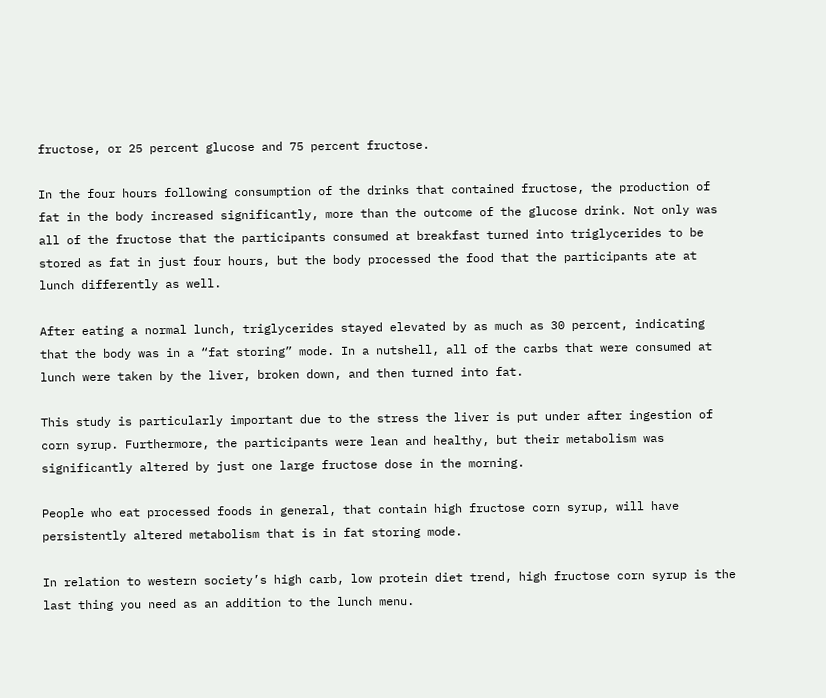fructose, or 25 percent glucose and 75 percent fructose.

In the four hours following consumption of the drinks that contained fructose, the production of fat in the body increased significantly, more than the outcome of the glucose drink. Not only was all of the fructose that the participants consumed at breakfast turned into triglycerides to be stored as fat in just four hours, but the body processed the food that the participants ate at lunch differently as well.

After eating a normal lunch, triglycerides stayed elevated by as much as 30 percent, indicating that the body was in a “fat storing” mode. In a nutshell, all of the carbs that were consumed at lunch were taken by the liver, broken down, and then turned into fat.

This study is particularly important due to the stress the liver is put under after ingestion of corn syrup. Furthermore, the participants were lean and healthy, but their metabolism was significantly altered by just one large fructose dose in the morning.

People who eat processed foods in general, that contain high fructose corn syrup, will have persistently altered metabolism that is in fat storing mode.

In relation to western society’s high carb, low protein diet trend, high fructose corn syrup is the last thing you need as an addition to the lunch menu.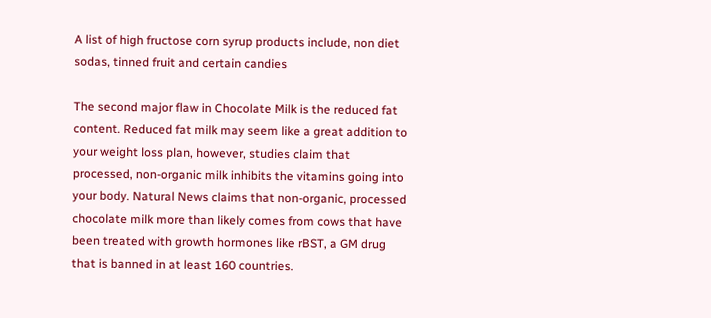A list of high fructose corn syrup products include, non diet sodas, tinned fruit and certain candies

The second major flaw in Chocolate Milk is the reduced fat content. Reduced fat milk may seem like a great addition to your weight loss plan, however, studies claim that processed, non-organic milk inhibits the vitamins going into your body. Natural News claims that non-organic, processed chocolate milk more than likely comes from cows that have been treated with growth hormones like rBST, a GM drug that is banned in at least 160 countries.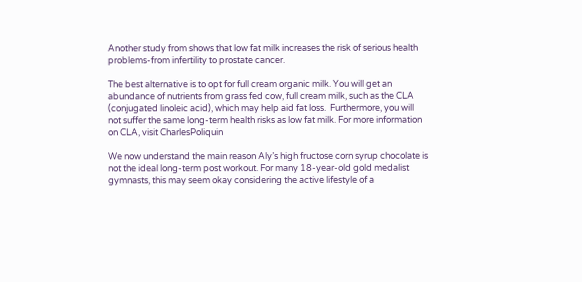Another study from shows that low fat milk increases the risk of serious health problems-from infertility to prostate cancer.

The best alternative is to opt for full cream organic milk. You will get an abundance of nutrients from grass fed cow, full cream milk, such as the CLA (conjugated linoleic acid), which may help aid fat loss.  Furthermore, you will not suffer the same long-term health risks as low fat milk. For more information on CLA, visit CharlesPoliquin

We now understand the main reason Aly’s high fructose corn syrup chocolate is not the ideal long-term post workout. For many 18-year-old gold medalist gymnasts, this may seem okay considering the active lifestyle of a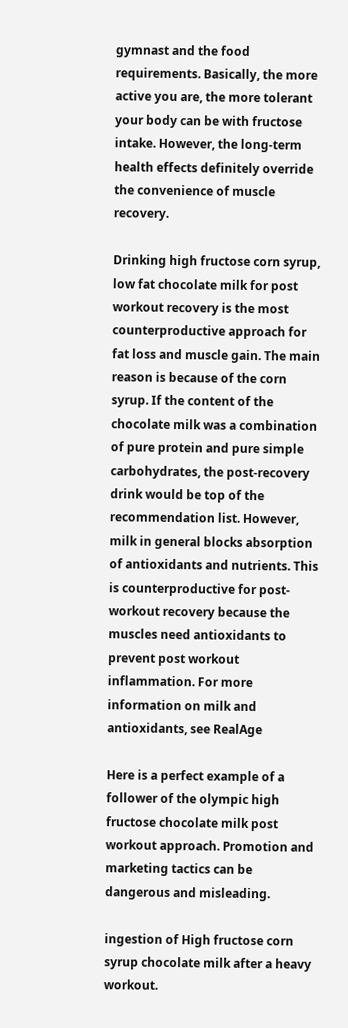gymnast and the food requirements. Basically, the more active you are, the more tolerant your body can be with fructose intake. However, the long-term health effects definitely override the convenience of muscle recovery.

Drinking high fructose corn syrup, low fat chocolate milk for post workout recovery is the most counterproductive approach for fat loss and muscle gain. The main reason is because of the corn syrup. If the content of the chocolate milk was a combination of pure protein and pure simple carbohydrates, the post-recovery drink would be top of the recommendation list. However, milk in general blocks absorption of antioxidants and nutrients. This is counterproductive for post-workout recovery because the muscles need antioxidants to prevent post workout inflammation. For more information on milk and antioxidants, see RealAge

Here is a perfect example of a follower of the olympic high fructose chocolate milk post workout approach. Promotion and marketing tactics can be dangerous and misleading.

ingestion of High fructose corn syrup chocolate milk after a heavy workout.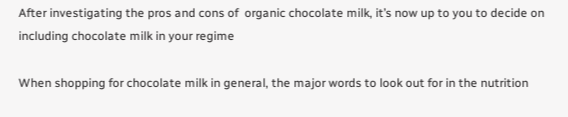After investigating the pros and cons of  organic chocolate milk, it’s now up to you to decide on including chocolate milk in your regime

When shopping for chocolate milk in general, the major words to look out for in the nutrition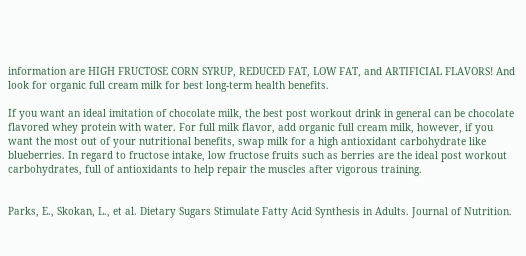information are HIGH FRUCTOSE CORN SYRUP, REDUCED FAT, LOW FAT, and ARTIFICIAL FLAVORS! And look for organic full cream milk for best long-term health benefits.

If you want an ideal imitation of chocolate milk, the best post workout drink in general can be chocolate flavored whey protein with water. For full milk flavor, add organic full cream milk, however, if you want the most out of your nutritional benefits, swap milk for a high antioxidant carbohydrate like blueberries. In regard to fructose intake, low fructose fruits such as berries are the ideal post workout carbohydrates, full of antioxidants to help repair the muscles after vigorous training.


Parks, E., Skokan, L., et al. Dietary Sugars Stimulate Fatty Acid Synthesis in Adults. Journal of Nutrition.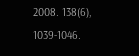2008. 138(6), 1039-1046.